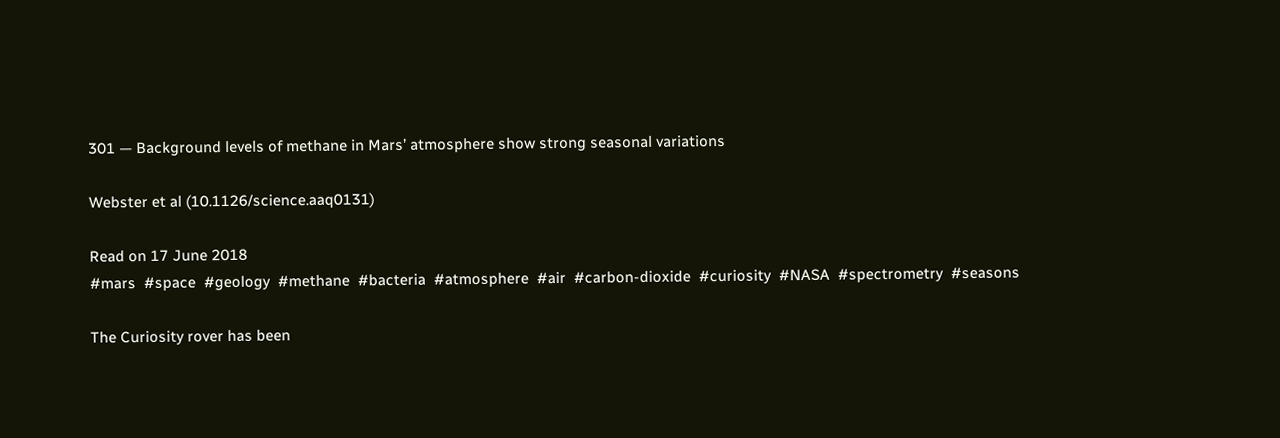301 — Background levels of methane in Mars’ atmosphere show strong seasonal variations

Webster et al (10.1126/science.aaq0131)

Read on 17 June 2018
#mars  #space  #geology  #methane  #bacteria  #atmosphere  #air  #carbon-dioxide  #curiosity  #NASA  #spectrometry  #seasons

The Curiosity rover has been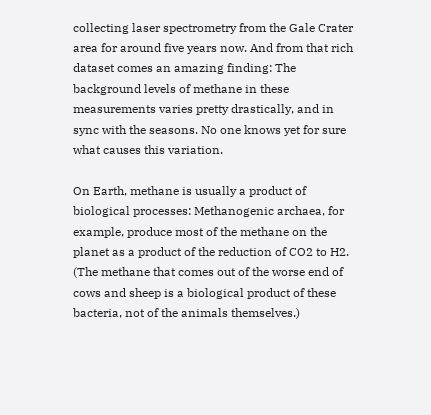collecting laser spectrometry from the Gale Crater area for around five years now. And from that rich dataset comes an amazing finding: The background levels of methane in these measurements varies pretty drastically, and in sync with the seasons. No one knows yet for sure what causes this variation.

On Earth, methane is usually a product of biological processes: Methanogenic archaea, for example, produce most of the methane on the planet as a product of the reduction of CO2 to H2. (The methane that comes out of the worse end of cows and sheep is a biological product of these bacteria, not of the animals themselves.)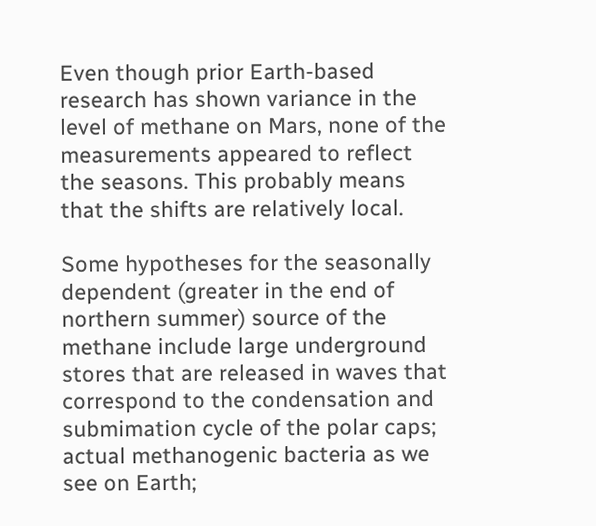Even though prior Earth-based research has shown variance in the level of methane on Mars, none of the measurements appeared to reflect the seasons. This probably means that the shifts are relatively local.

Some hypotheses for the seasonally dependent (greater in the end of northern summer) source of the methane include large underground stores that are released in waves that correspond to the condensation and submimation cycle of the polar caps; actual methanogenic bacteria as we see on Earth;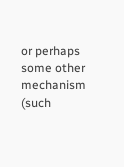or perhaps some other mechanism (such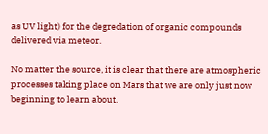as UV light) for the degredation of organic compounds delivered via meteor.

No matter the source, it is clear that there are atmospheric processes taking place on Mars that we are only just now beginning to learn about.